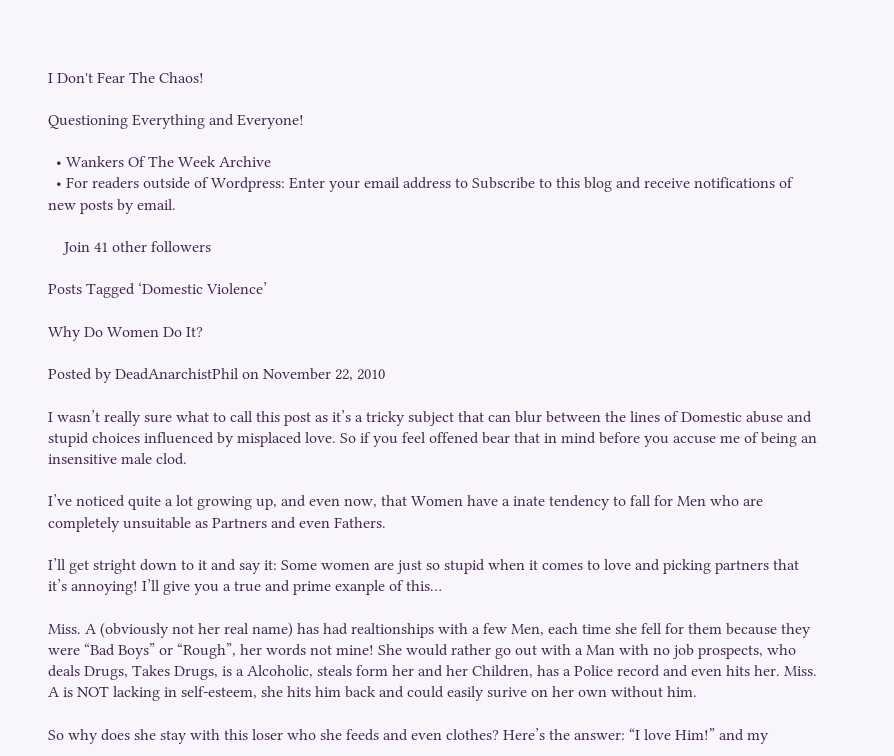I Don't Fear The Chaos!

Questioning Everything and Everyone!

  • Wankers Of The Week Archive
  • For readers outside of Wordpress: Enter your email address to Subscribe to this blog and receive notifications of new posts by email.

    Join 41 other followers

Posts Tagged ‘Domestic Violence’

Why Do Women Do It?

Posted by DeadAnarchistPhil on November 22, 2010

I wasn’t really sure what to call this post as it’s a tricky subject that can blur between the lines of Domestic abuse and stupid choices influenced by misplaced love. So if you feel offened bear that in mind before you accuse me of being an insensitive male clod.

I’ve noticed quite a lot growing up, and even now, that Women have a inate tendency to fall for Men who are completely unsuitable as Partners and even Fathers.

I’ll get stright down to it and say it: Some women are just so stupid when it comes to love and picking partners that  it’s annoying! I’ll give you a true and prime exanple of this…

Miss. A (obviously not her real name) has had realtionships with a few Men, each time she fell for them because they were “Bad Boys” or “Rough”, her words not mine! She would rather go out with a Man with no job prospects, who deals Drugs, Takes Drugs, is a Alcoholic, steals form her and her Children, has a Police record and even hits her. Miss. A is NOT lacking in self-esteem, she hits him back and could easily surive on her own without him.

So why does she stay with this loser who she feeds and even clothes? Here’s the answer: “I love Him!” and my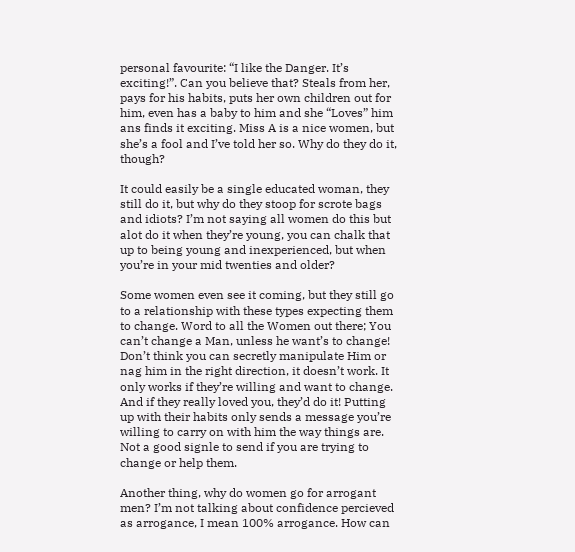personal favourite: “I like the Danger. It’s exciting!”. Can you believe that? Steals from her, pays for his habits, puts her own children out for him, even has a baby to him and she “Loves” him ans finds it exciting. Miss A is a nice women, but she’s a fool and I’ve told her so. Why do they do it, though?

It could easily be a single educated woman, they still do it, but why do they stoop for scrote bags and idiots? I’m not saying all women do this but alot do it when they’re young, you can chalk that up to being young and inexperienced, but when you’re in your mid twenties and older?

Some women even see it coming, but they still go to a relationship with these types expecting them to change. Word to all the Women out there; You can’t change a Man, unless he want’s to change! Don’t think you can secretly manipulate Him or nag him in the right direction, it doesn’t work. It only works if they’re willing and want to change. And if they really loved you, they’d do it! Putting up with their habits only sends a message you’re willing to carry on with him the way things are. Not a good signle to send if you are trying to change or help them.

Another thing, why do women go for arrogant men? I’m not talking about confidence percieved as arrogance, I mean 100% arrogance. How can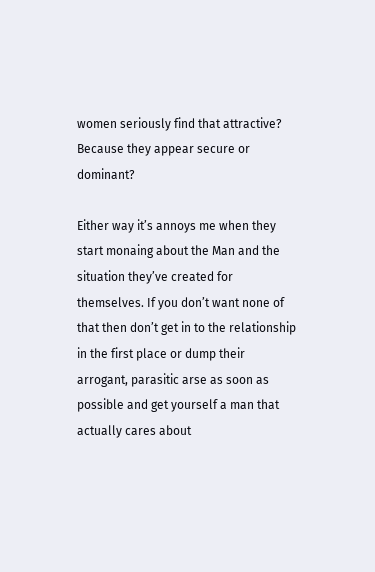women seriously find that attractive? Because they appear secure or dominant?

Either way it’s annoys me when they start monaing about the Man and the situation they’ve created for themselves. If you don’t want none of that then don’t get in to the relationship in the first place or dump their arrogant, parasitic arse as soon as possible and get yourself a man that actually cares about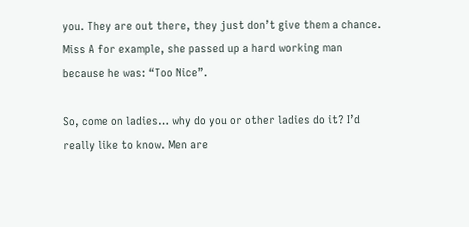you. They are out there, they just don’t give them a chance. Miss A for example, she passed up a hard working man because he was: “Too Nice”.

So, come on ladies… why do you or other ladies do it? I’d really like to know. Men are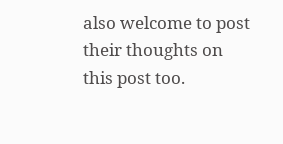also welcome to post their thoughts on this post too.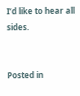I’d like to hear all sides.


Posted in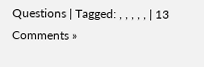Questions | Tagged: , , , , , | 13 Comments »